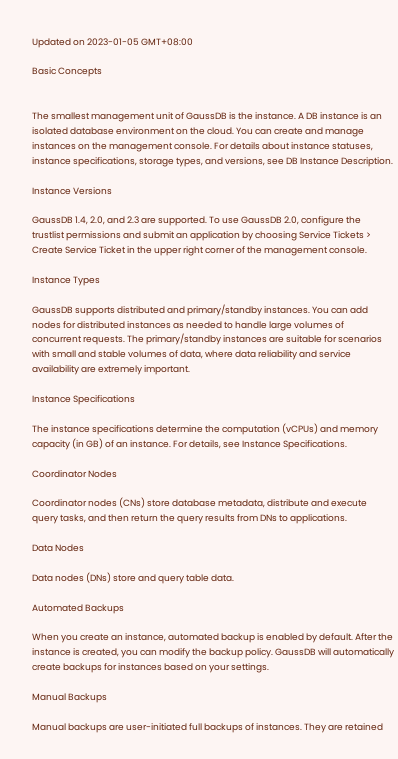Updated on 2023-01-05 GMT+08:00

Basic Concepts


The smallest management unit of GaussDB is the instance. A DB instance is an isolated database environment on the cloud. You can create and manage instances on the management console. For details about instance statuses, instance specifications, storage types, and versions, see DB Instance Description.

Instance Versions

GaussDB 1.4, 2.0, and 2.3 are supported. To use GaussDB 2.0, configure the trustlist permissions and submit an application by choosing Service Tickets > Create Service Ticket in the upper right corner of the management console.

Instance Types

GaussDB supports distributed and primary/standby instances. You can add nodes for distributed instances as needed to handle large volumes of concurrent requests. The primary/standby instances are suitable for scenarios with small and stable volumes of data, where data reliability and service availability are extremely important.

Instance Specifications

The instance specifications determine the computation (vCPUs) and memory capacity (in GB) of an instance. For details, see Instance Specifications.

Coordinator Nodes

Coordinator nodes (CNs) store database metadata, distribute and execute query tasks, and then return the query results from DNs to applications.

Data Nodes

Data nodes (DNs) store and query table data.

Automated Backups

When you create an instance, automated backup is enabled by default. After the instance is created, you can modify the backup policy. GaussDB will automatically create backups for instances based on your settings.

Manual Backups

Manual backups are user-initiated full backups of instances. They are retained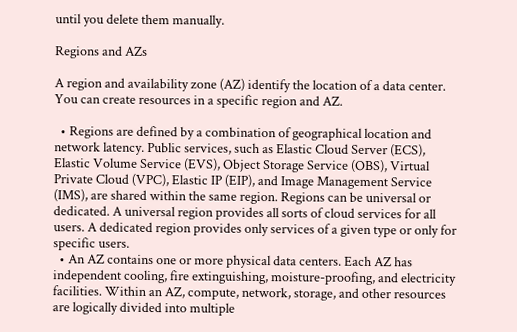until you delete them manually.

Regions and AZs

A region and availability zone (AZ) identify the location of a data center. You can create resources in a specific region and AZ.

  • Regions are defined by a combination of geographical location and network latency. Public services, such as Elastic Cloud Server (ECS), Elastic Volume Service (EVS), Object Storage Service (OBS), Virtual Private Cloud (VPC), Elastic IP (EIP), and Image Management Service (IMS), are shared within the same region. Regions can be universal or dedicated. A universal region provides all sorts of cloud services for all users. A dedicated region provides only services of a given type or only for specific users.
  • An AZ contains one or more physical data centers. Each AZ has independent cooling, fire extinguishing, moisture-proofing, and electricity facilities. Within an AZ, compute, network, storage, and other resources are logically divided into multiple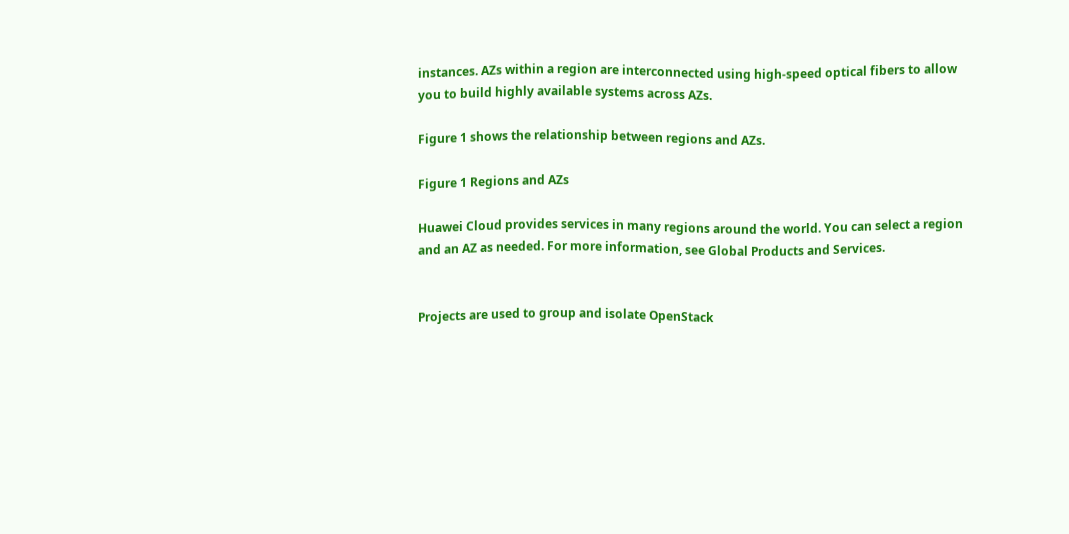instances. AZs within a region are interconnected using high-speed optical fibers to allow you to build highly available systems across AZs.

Figure 1 shows the relationship between regions and AZs.

Figure 1 Regions and AZs

Huawei Cloud provides services in many regions around the world. You can select a region and an AZ as needed. For more information, see Global Products and Services.


Projects are used to group and isolate OpenStack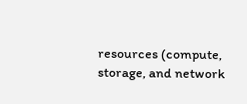resources (compute, storage, and network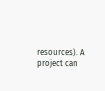resources). A project can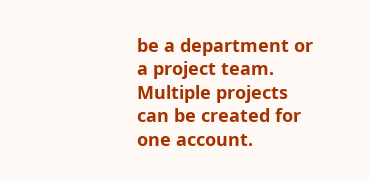be a department or a project team. Multiple projects can be created for one account.